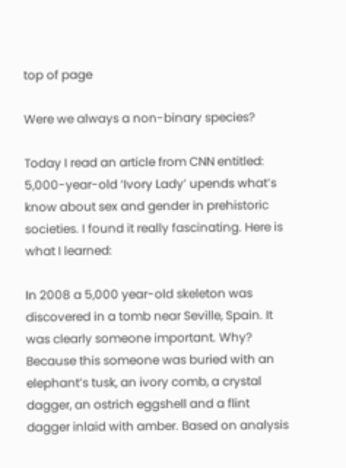top of page

Were we always a non-binary species?

Today I read an article from CNN entitled: 5,000-year-old ‘Ivory Lady’ upends what’s know about sex and gender in prehistoric societies. I found it really fascinating. Here is what I learned:

In 2008 a 5,000 year-old skeleton was discovered in a tomb near Seville, Spain. It was clearly someone important. Why? Because this someone was buried with an elephant’s tusk, an ivory comb, a crystal dagger, an ostrich eggshell and a flint dagger inlaid with amber. Based on analysis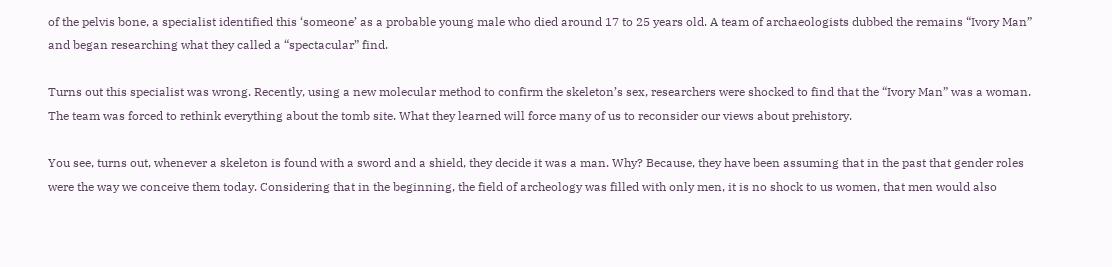of the pelvis bone, a specialist identified this ‘someone’ as a probable young male who died around 17 to 25 years old. A team of archaeologists dubbed the remains “Ivory Man” and began researching what they called a “spectacular” find.

Turns out this specialist was wrong. Recently, using a new molecular method to confirm the skeleton’s sex, researchers were shocked to find that the “Ivory Man” was a woman. The team was forced to rethink everything about the tomb site. What they learned will force many of us to reconsider our views about prehistory.

You see, turns out, whenever a skeleton is found with a sword and a shield, they decide it was a man. Why? Because, they have been assuming that in the past that gender roles were the way we conceive them today. Considering that in the beginning, the field of archeology was filled with only men, it is no shock to us women, that men would also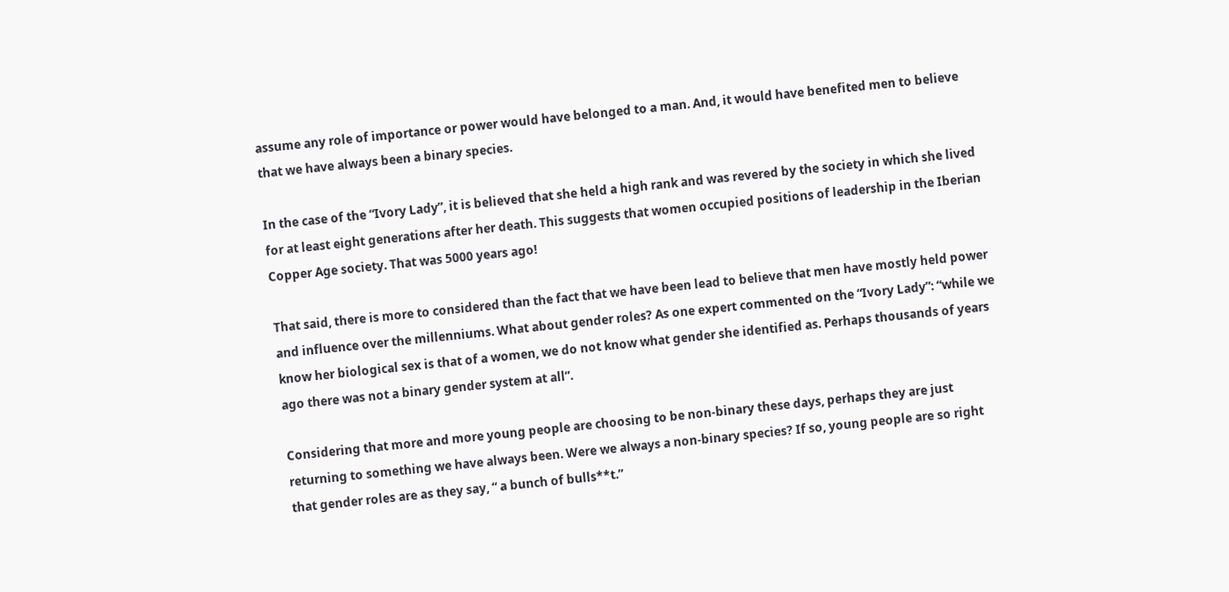assume any role of importance or power would have belonged to a man. And, it would have benefited men to believe that we have always been a binary species.

In the case of the “Ivory Lady”, it is believed that she held a high rank and was revered by the society in which she lived for at least eight generations after her death. This suggests that women occupied positions of leadership in the Iberian Copper Age society. That was 5000 years ago!

That said, there is more to considered than the fact that we have been lead to believe that men have mostly held power and influence over the millenniums. What about gender roles? As one expert commented on the “Ivory Lady”: “while we know her biological sex is that of a women, we do not know what gender she identified as. Perhaps thousands of years ago there was not a binary gender system at all”.

Considering that more and more young people are choosing to be non-binary these days, perhaps they are just returning to something we have always been. Were we always a non-binary species? If so, young people are so right that gender roles are as they say, “ a bunch of bulls**t.”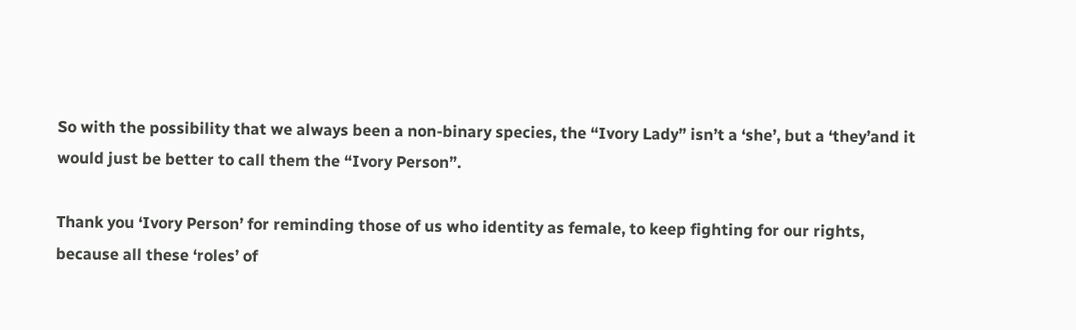So with the possibility that we always been a non-binary species, the “Ivory Lady” isn’t a ‘she’, but a ‘they’and it would just be better to call them the “Ivory Person”.

Thank you ‘Ivory Person’ for reminding those of us who identity as female, to keep fighting for our rights, because all these ‘roles’ of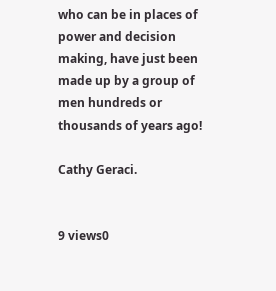who can be in places of power and decision making, have just been made up by a group of men hundreds or thousands of years ago!

Cathy Geraci.


9 views0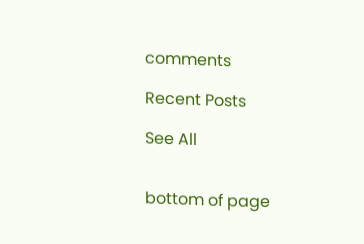comments

Recent Posts

See All


bottom of page